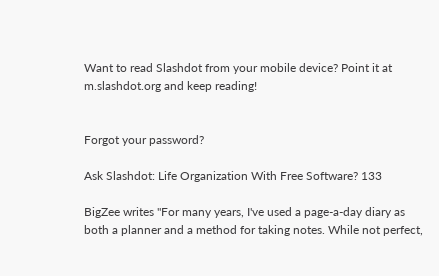Want to read Slashdot from your mobile device? Point it at m.slashdot.org and keep reading!


Forgot your password?

Ask Slashdot: Life Organization With Free Software? 133

BigZee writes "For many years, I've used a page-a-day diary as both a planner and a method for taking notes. While not perfect,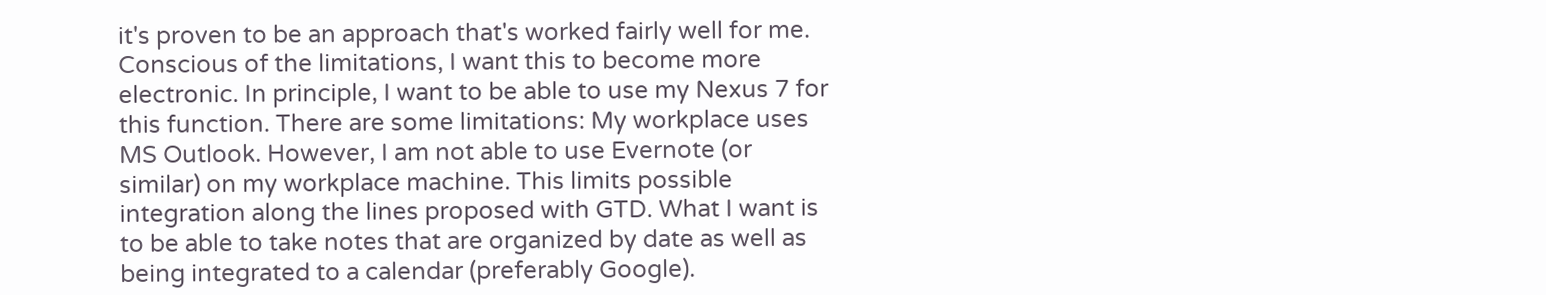it's proven to be an approach that's worked fairly well for me. Conscious of the limitations, I want this to become more electronic. In principle, I want to be able to use my Nexus 7 for this function. There are some limitations: My workplace uses MS Outlook. However, I am not able to use Evernote (or similar) on my workplace machine. This limits possible integration along the lines proposed with GTD. What I want is to be able to take notes that are organized by date as well as being integrated to a calendar (preferably Google).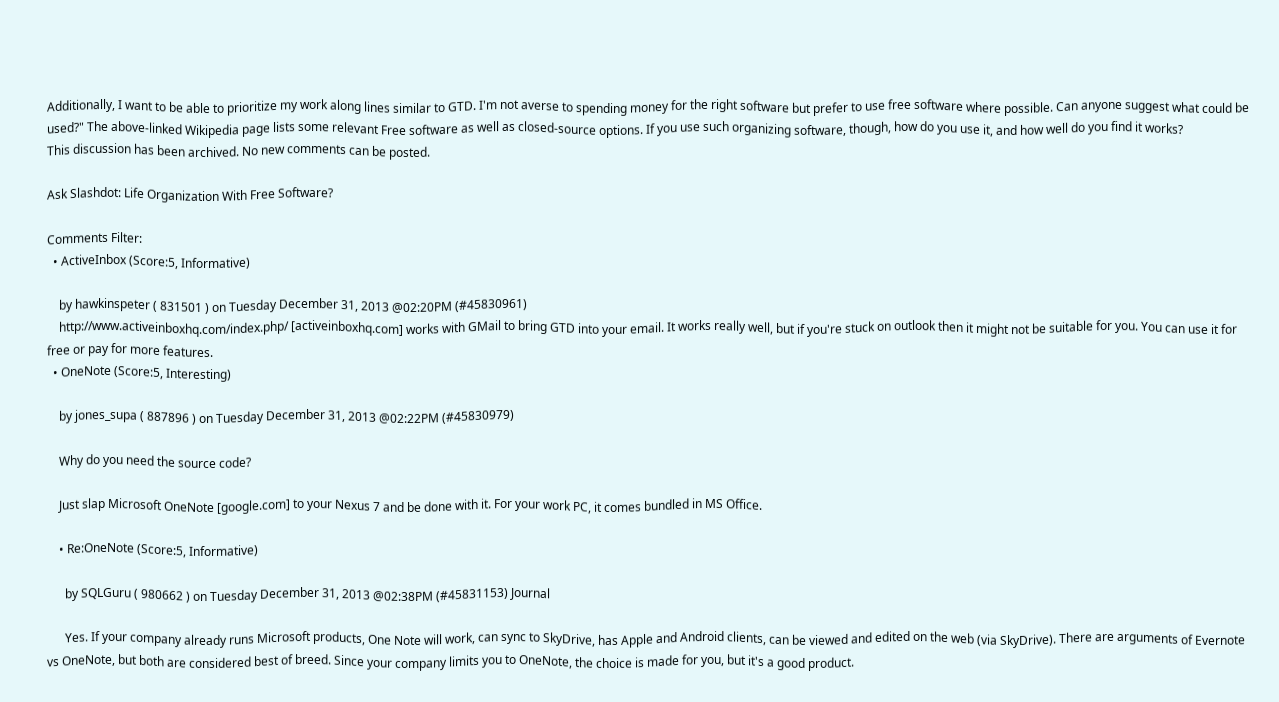Additionally, I want to be able to prioritize my work along lines similar to GTD. I'm not averse to spending money for the right software but prefer to use free software where possible. Can anyone suggest what could be used?" The above-linked Wikipedia page lists some relevant Free software as well as closed-source options. If you use such organizing software, though, how do you use it, and how well do you find it works?
This discussion has been archived. No new comments can be posted.

Ask Slashdot: Life Organization With Free Software?

Comments Filter:
  • ActiveInbox (Score:5, Informative)

    by hawkinspeter ( 831501 ) on Tuesday December 31, 2013 @02:20PM (#45830961)
    http://www.activeinboxhq.com/index.php/ [activeinboxhq.com] works with GMail to bring GTD into your email. It works really well, but if you're stuck on outlook then it might not be suitable for you. You can use it for free or pay for more features.
  • OneNote (Score:5, Interesting)

    by jones_supa ( 887896 ) on Tuesday December 31, 2013 @02:22PM (#45830979)

    Why do you need the source code?

    Just slap Microsoft OneNote [google.com] to your Nexus 7 and be done with it. For your work PC, it comes bundled in MS Office.

    • Re:OneNote (Score:5, Informative)

      by SQLGuru ( 980662 ) on Tuesday December 31, 2013 @02:38PM (#45831153) Journal

      Yes. If your company already runs Microsoft products, One Note will work, can sync to SkyDrive, has Apple and Android clients, can be viewed and edited on the web (via SkyDrive). There are arguments of Evernote vs OneNote, but both are considered best of breed. Since your company limits you to OneNote, the choice is made for you, but it's a good product.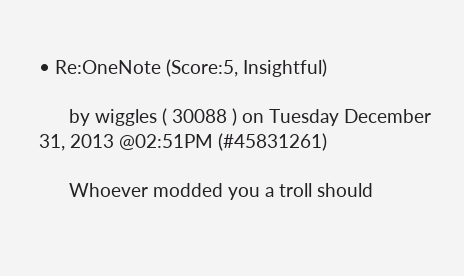• Re:OneNote (Score:5, Insightful)

      by wiggles ( 30088 ) on Tuesday December 31, 2013 @02:51PM (#45831261)

      Whoever modded you a troll should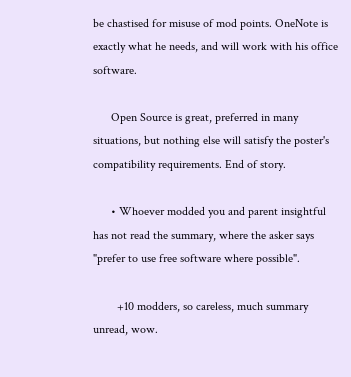be chastised for misuse of mod points. OneNote is exactly what he needs, and will work with his office software.

      Open Source is great, preferred in many situations, but nothing else will satisfy the poster's compatibility requirements. End of story.

      • Whoever modded you and parent insightful has not read the summary, where the asker says "prefer to use free software where possible".

        +10 modders, so careless, much summary unread, wow.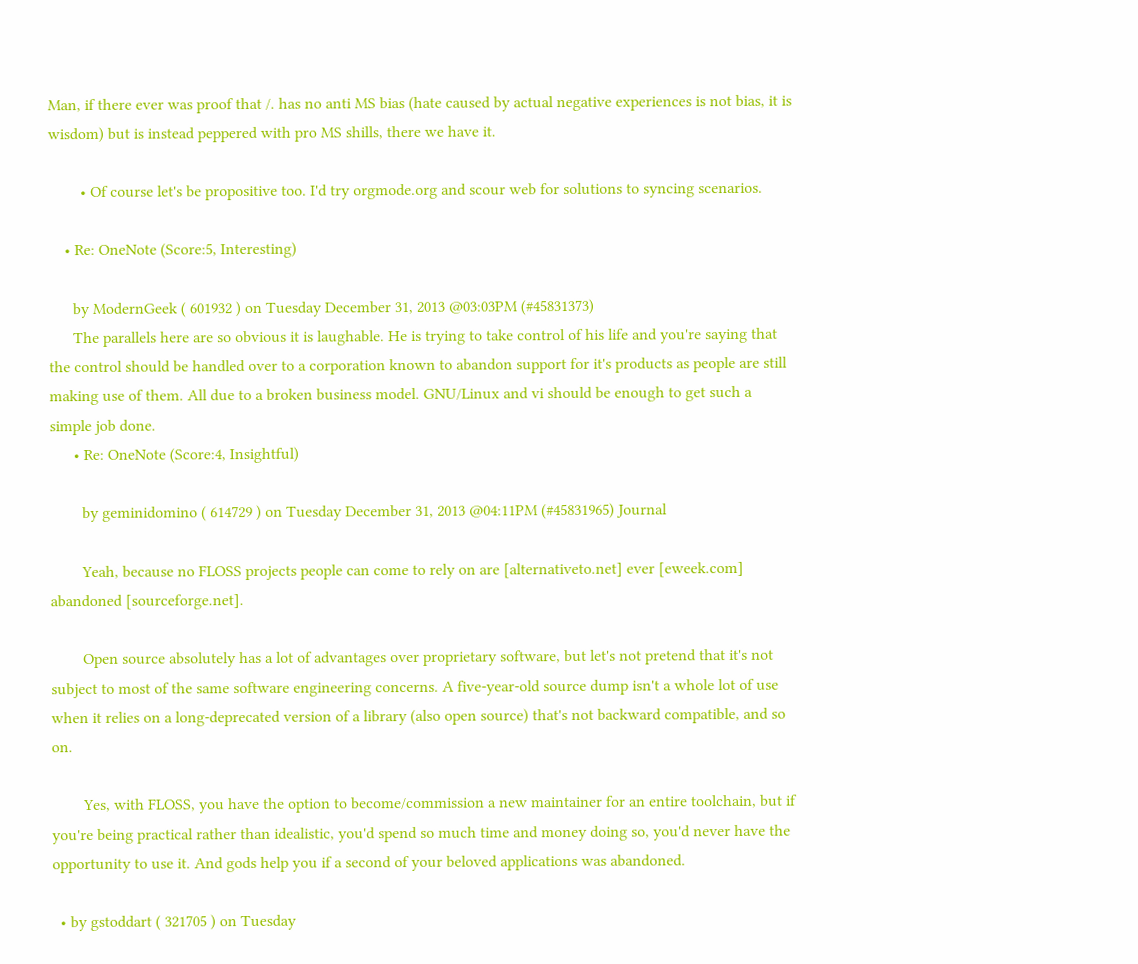Man, if there ever was proof that /. has no anti MS bias (hate caused by actual negative experiences is not bias, it is wisdom) but is instead peppered with pro MS shills, there we have it.

        • Of course let's be propositive too. I'd try orgmode.org and scour web for solutions to syncing scenarios.

    • Re: OneNote (Score:5, Interesting)

      by ModernGeek ( 601932 ) on Tuesday December 31, 2013 @03:03PM (#45831373)
      The parallels here are so obvious it is laughable. He is trying to take control of his life and you're saying that the control should be handled over to a corporation known to abandon support for it's products as people are still making use of them. All due to a broken business model. GNU/Linux and vi should be enough to get such a simple job done.
      • Re: OneNote (Score:4, Insightful)

        by geminidomino ( 614729 ) on Tuesday December 31, 2013 @04:11PM (#45831965) Journal

        Yeah, because no FLOSS projects people can come to rely on are [alternativeto.net] ever [eweek.com] abandoned [sourceforge.net].

        Open source absolutely has a lot of advantages over proprietary software, but let's not pretend that it's not subject to most of the same software engineering concerns. A five-year-old source dump isn't a whole lot of use when it relies on a long-deprecated version of a library (also open source) that's not backward compatible, and so on.

        Yes, with FLOSS, you have the option to become/commission a new maintainer for an entire toolchain, but if you're being practical rather than idealistic, you'd spend so much time and money doing so, you'd never have the opportunity to use it. And gods help you if a second of your beloved applications was abandoned.

  • by gstoddart ( 321705 ) on Tuesday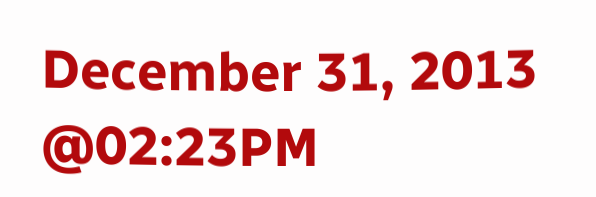December 31, 2013 @02:23PM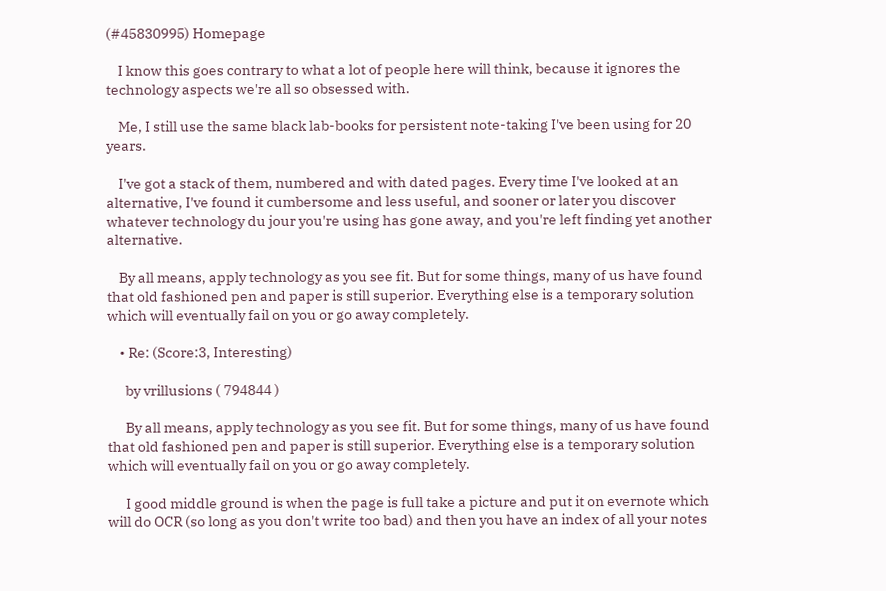(#45830995) Homepage

    I know this goes contrary to what a lot of people here will think, because it ignores the technology aspects we're all so obsessed with.

    Me, I still use the same black lab-books for persistent note-taking I've been using for 20 years.

    I've got a stack of them, numbered and with dated pages. Every time I've looked at an alternative, I've found it cumbersome and less useful, and sooner or later you discover whatever technology du jour you're using has gone away, and you're left finding yet another alternative.

    By all means, apply technology as you see fit. But for some things, many of us have found that old fashioned pen and paper is still superior. Everything else is a temporary solution which will eventually fail on you or go away completely.

    • Re: (Score:3, Interesting)

      by vrillusions ( 794844 )

      By all means, apply technology as you see fit. But for some things, many of us have found that old fashioned pen and paper is still superior. Everything else is a temporary solution which will eventually fail on you or go away completely.

      I good middle ground is when the page is full take a picture and put it on evernote which will do OCR (so long as you don't write too bad) and then you have an index of all your notes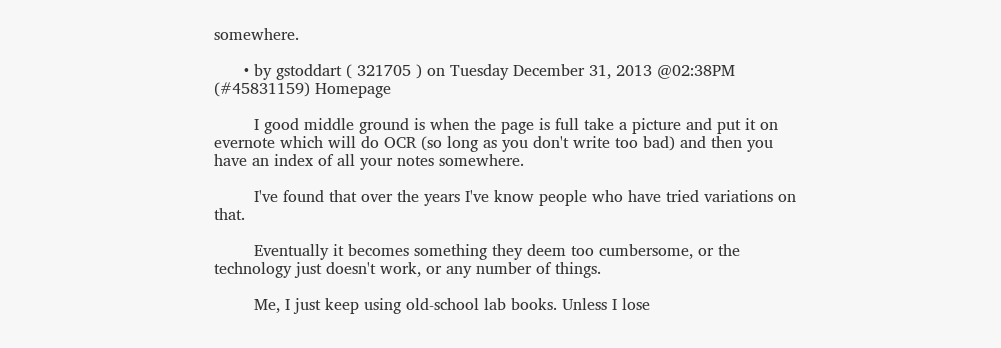somewhere.

      • by gstoddart ( 321705 ) on Tuesday December 31, 2013 @02:38PM (#45831159) Homepage

        I good middle ground is when the page is full take a picture and put it on evernote which will do OCR (so long as you don't write too bad) and then you have an index of all your notes somewhere.

        I've found that over the years I've know people who have tried variations on that.

        Eventually it becomes something they deem too cumbersome, or the technology just doesn't work, or any number of things.

        Me, I just keep using old-school lab books. Unless I lose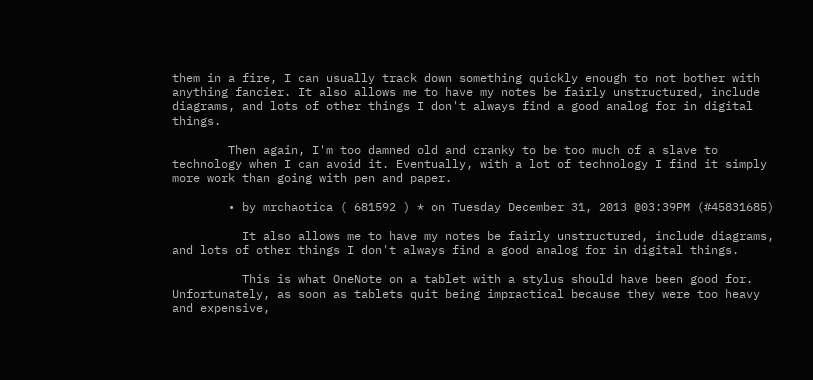them in a fire, I can usually track down something quickly enough to not bother with anything fancier. It also allows me to have my notes be fairly unstructured, include diagrams, and lots of other things I don't always find a good analog for in digital things.

        Then again, I'm too damned old and cranky to be too much of a slave to technology when I can avoid it. Eventually, with a lot of technology I find it simply more work than going with pen and paper.

        • by mrchaotica ( 681592 ) * on Tuesday December 31, 2013 @03:39PM (#45831685)

          It also allows me to have my notes be fairly unstructured, include diagrams, and lots of other things I don't always find a good analog for in digital things.

          This is what OneNote on a tablet with a stylus should have been good for. Unfortunately, as soon as tablets quit being impractical because they were too heavy and expensive,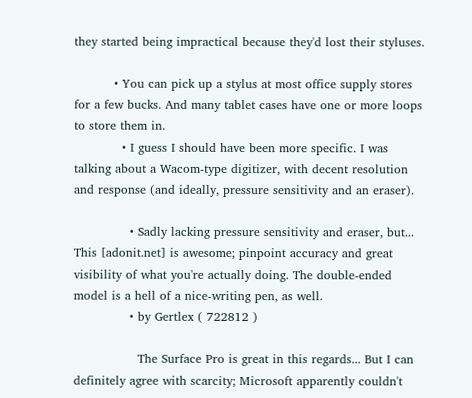they started being impractical because they'd lost their styluses.

          • You can pick up a stylus at most office supply stores for a few bucks. And many tablet cases have one or more loops to store them in.
            • I guess I should have been more specific. I was talking about a Wacom-type digitizer, with decent resolution and response (and ideally, pressure sensitivity and an eraser).

              • Sadly lacking pressure sensitivity and eraser, but... This [adonit.net] is awesome; pinpoint accuracy and great visibility of what you're actually doing. The double-ended model is a hell of a nice-writing pen, as well.
              • by Gertlex ( 722812 )

                The Surface Pro is great in this regards... But I can definitely agree with scarcity; Microsoft apparently couldn't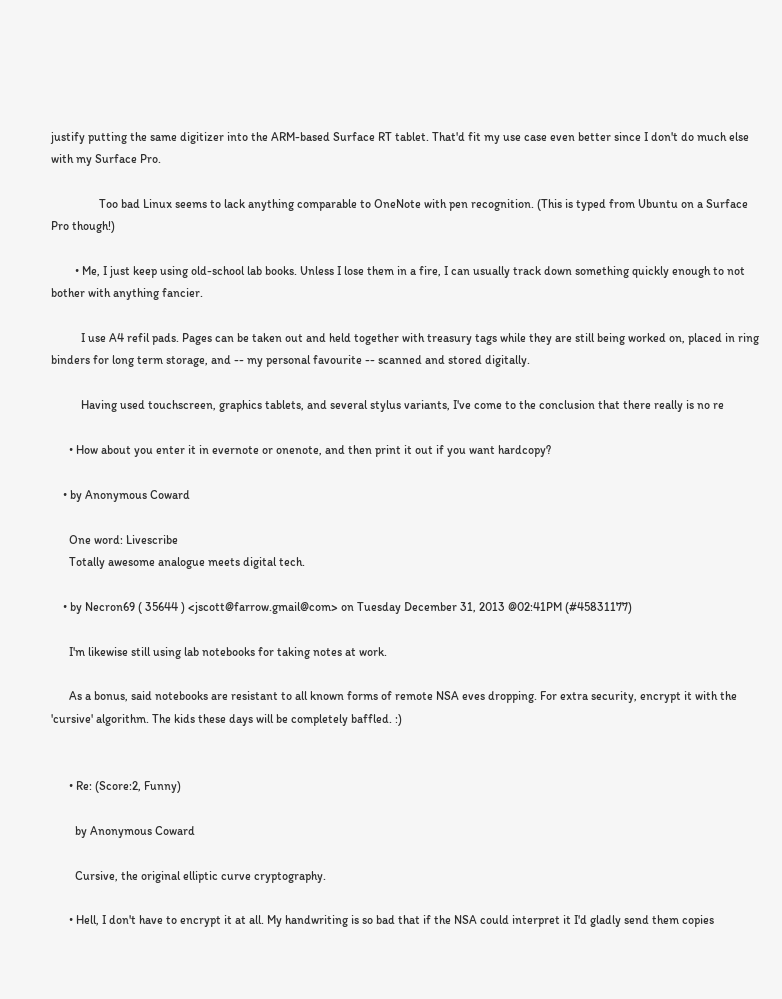justify putting the same digitizer into the ARM-based Surface RT tablet. That'd fit my use case even better since I don't do much else with my Surface Pro.

                Too bad Linux seems to lack anything comparable to OneNote with pen recognition. (This is typed from Ubuntu on a Surface Pro though!)

        • Me, I just keep using old-school lab books. Unless I lose them in a fire, I can usually track down something quickly enough to not bother with anything fancier.

          I use A4 refil pads. Pages can be taken out and held together with treasury tags while they are still being worked on, placed in ring binders for long term storage, and -- my personal favourite -- scanned and stored digitally.

          Having used touchscreen, graphics tablets, and several stylus variants, I've come to the conclusion that there really is no re

      • How about you enter it in evernote or onenote, and then print it out if you want hardcopy?

    • by Anonymous Coward

      One word: Livescribe
      Totally awesome analogue meets digital tech.

    • by Necron69 ( 35644 ) <jscott@farrow.gmail@com> on Tuesday December 31, 2013 @02:41PM (#45831177)

      I'm likewise still using lab notebooks for taking notes at work.

      As a bonus, said notebooks are resistant to all known forms of remote NSA eves dropping. For extra security, encrypt it with the 'cursive' algorithm. The kids these days will be completely baffled. :)


      • Re: (Score:2, Funny)

        by Anonymous Coward

        Cursive, the original elliptic curve cryptography.

      • Hell, I don't have to encrypt it at all. My handwriting is so bad that if the NSA could interpret it I'd gladly send them copies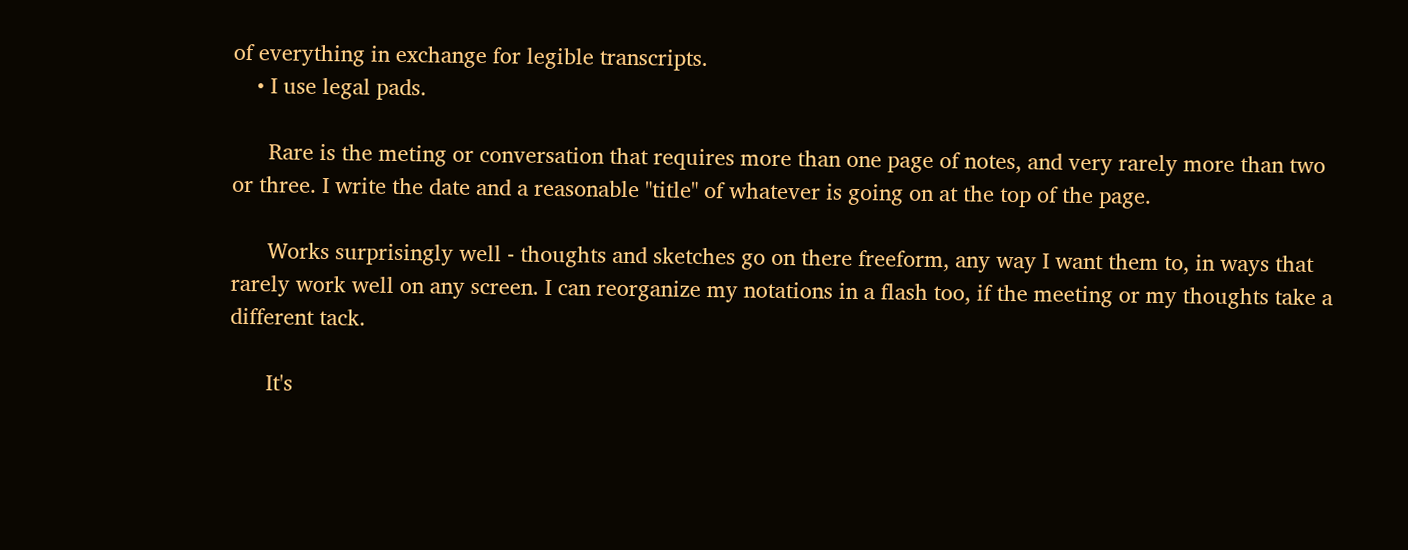of everything in exchange for legible transcripts.
    • I use legal pads.

      Rare is the meting or conversation that requires more than one page of notes, and very rarely more than two or three. I write the date and a reasonable "title" of whatever is going on at the top of the page.

      Works surprisingly well - thoughts and sketches go on there freeform, any way I want them to, in ways that rarely work well on any screen. I can reorganize my notations in a flash too, if the meeting or my thoughts take a different tack.

      It's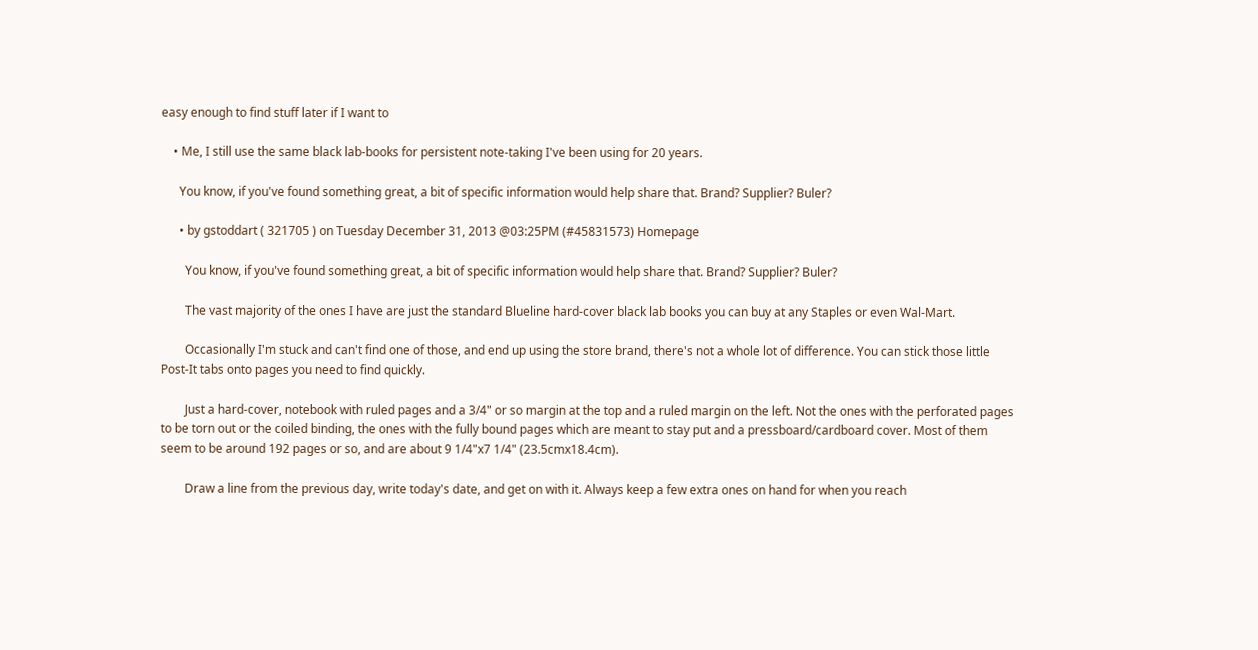easy enough to find stuff later if I want to

    • Me, I still use the same black lab-books for persistent note-taking I've been using for 20 years.

      You know, if you've found something great, a bit of specific information would help share that. Brand? Supplier? Buler?

      • by gstoddart ( 321705 ) on Tuesday December 31, 2013 @03:25PM (#45831573) Homepage

        You know, if you've found something great, a bit of specific information would help share that. Brand? Supplier? Buler?

        The vast majority of the ones I have are just the standard Blueline hard-cover black lab books you can buy at any Staples or even Wal-Mart.

        Occasionally I'm stuck and can't find one of those, and end up using the store brand, there's not a whole lot of difference. You can stick those little Post-It tabs onto pages you need to find quickly.

        Just a hard-cover, notebook with ruled pages and a 3/4" or so margin at the top and a ruled margin on the left. Not the ones with the perforated pages to be torn out or the coiled binding, the ones with the fully bound pages which are meant to stay put and a pressboard/cardboard cover. Most of them seem to be around 192 pages or so, and are about 9 1/4"x7 1/4" (23.5cmx18.4cm).

        Draw a line from the previous day, write today's date, and get on with it. Always keep a few extra ones on hand for when you reach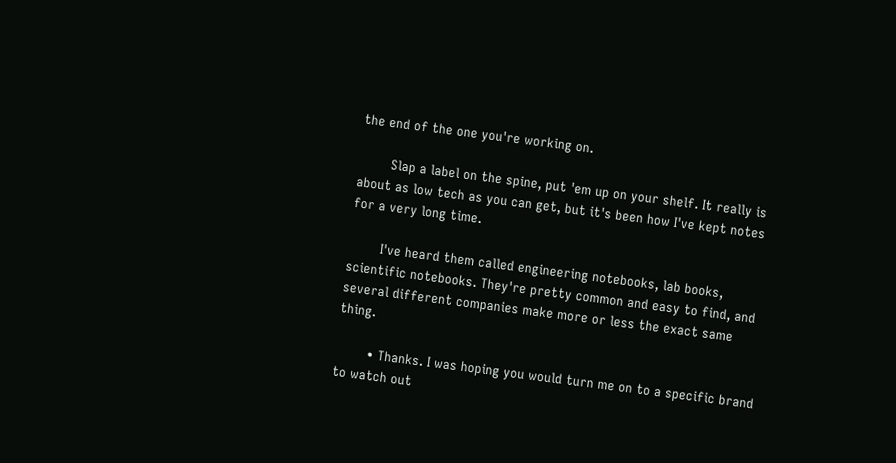the end of the one you're working on.

        Slap a label on the spine, put 'em up on your shelf. It really is about as low tech as you can get, but it's been how I've kept notes for a very long time.

        I've heard them called engineering notebooks, lab books, scientific notebooks. They're pretty common and easy to find, and several different companies make more or less the exact same thing.

        • Thanks. I was hoping you would turn me on to a specific brand to watch out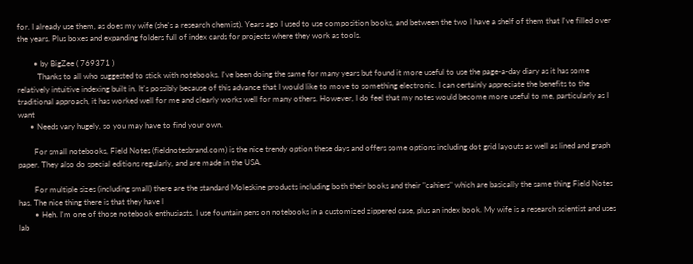for. I already use them, as does my wife (she's a research chemist). Years ago I used to use composition books, and between the two I have a shelf of them that I've filled over the years. Plus boxes and expanding folders full of index cards for projects where they work as tools.

        • by BigZee ( 769371 )
          Thanks to all who suggested to stick with notebooks. I've been doing the same for many years but found it more useful to use the page-a-day diary as it has some relatively intuitive indexing built in. It's possibly because of this advance that I would like to move to something electronic. I can certainly appreciate the benefits to the traditional approach, it has worked well for me and clearly works well for many others. However, I do feel that my notes would become more useful to me, particularly as I want
      • Needs vary hugely, so you may have to find your own.

        For small notebooks, Field Notes (fieldnotesbrand.com) is the nice trendy option these days and offers some options including dot grid layouts as well as lined and graph paper. They also do special editions regularly, and are made in the USA.

        For multiple sizes (including small) there are the standard Moleskine products including both their books and their "cahiers" which are basically the same thing Field Notes has. The nice thing there is that they have l
        • Heh. I'm one of those notebook enthusiasts. I use fountain pens on notebooks in a customized zippered case, plus an index book. My wife is a research scientist and uses lab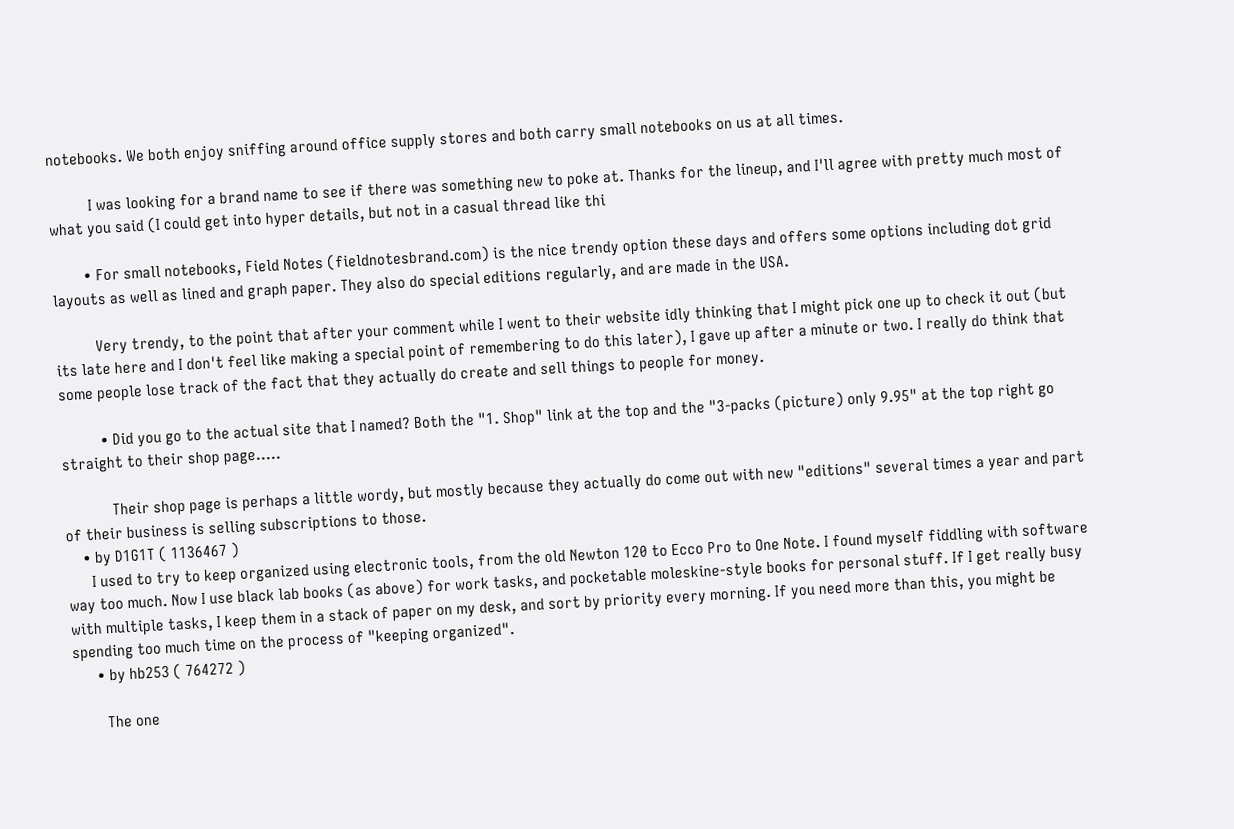notebooks. We both enjoy sniffing around office supply stores and both carry small notebooks on us at all times.

          I was looking for a brand name to see if there was something new to poke at. Thanks for the lineup, and I'll agree with pretty much most of what you said (I could get into hyper details, but not in a casual thread like thi

        • For small notebooks, Field Notes (fieldnotesbrand.com) is the nice trendy option these days and offers some options including dot grid layouts as well as lined and graph paper. They also do special editions regularly, and are made in the USA.

          Very trendy, to the point that after your comment while I went to their website idly thinking that I might pick one up to check it out (but its late here and I don't feel like making a special point of remembering to do this later), I gave up after a minute or two. I really do think that some people lose track of the fact that they actually do create and sell things to people for money.

          • Did you go to the actual site that I named? Both the "1. Shop" link at the top and the "3-packs (picture) only 9.95" at the top right go straight to their shop page.....

            Their shop page is perhaps a little wordy, but mostly because they actually do come out with new "editions" several times a year and part of their business is selling subscriptions to those.
    • by D1G1T ( 1136467 )
      I used to try to keep organized using electronic tools, from the old Newton 120 to Ecco Pro to One Note. I found myself fiddling with software way too much. Now I use black lab books (as above) for work tasks, and pocketable moleskine-style books for personal stuff. If I get really busy with multiple tasks, I keep them in a stack of paper on my desk, and sort by priority every morning. If you need more than this, you might be spending too much time on the process of "keeping organized".
      • by hb253 ( 764272 )

        The one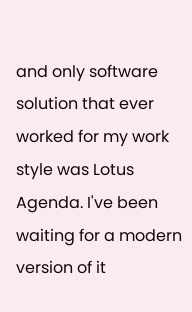and only software solution that ever worked for my work style was Lotus Agenda. I've been waiting for a modern version of it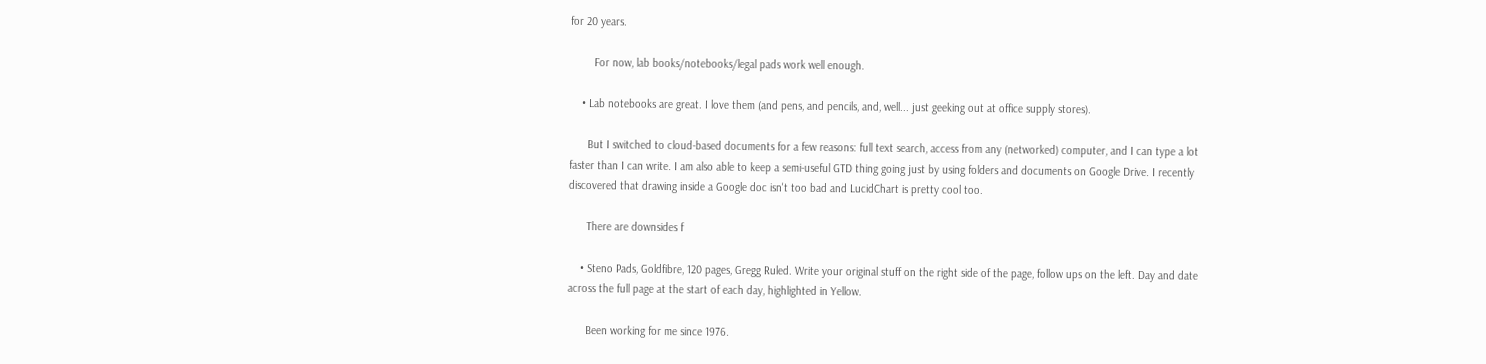for 20 years.

        For now, lab books/notebooks/legal pads work well enough.

    • Lab notebooks are great. I love them (and pens, and pencils, and, well... just geeking out at office supply stores).

      But I switched to cloud-based documents for a few reasons: full text search, access from any (networked) computer, and I can type a lot faster than I can write. I am also able to keep a semi-useful GTD thing going just by using folders and documents on Google Drive. I recently discovered that drawing inside a Google doc isn't too bad and LucidChart is pretty cool too.

      There are downsides f

    • Steno Pads, Goldfibre, 120 pages, Gregg Ruled. Write your original stuff on the right side of the page, follow ups on the left. Day and date across the full page at the start of each day, highlighted in Yellow.

      Been working for me since 1976.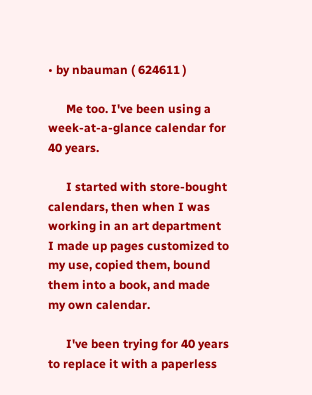• by nbauman ( 624611 )

      Me too. I've been using a week-at-a-glance calendar for 40 years.

      I started with store-bought calendars, then when I was working in an art department I made up pages customized to my use, copied them, bound them into a book, and made my own calendar.

      I've been trying for 40 years to replace it with a paperless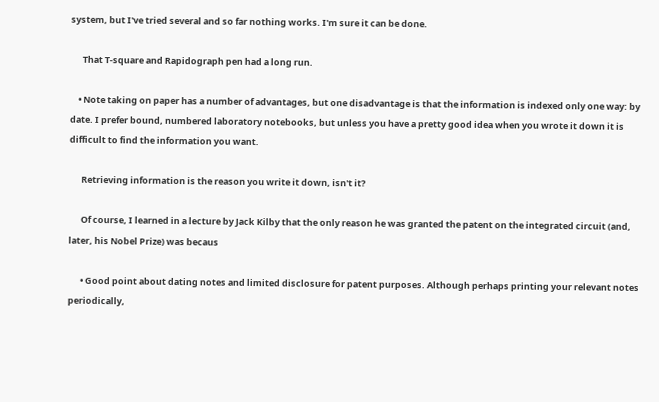system, but I've tried several and so far nothing works. I'm sure it can be done.

      That T-square and Rapidograph pen had a long run.

    • Note taking on paper has a number of advantages, but one disadvantage is that the information is indexed only one way: by date. I prefer bound, numbered laboratory notebooks, but unless you have a pretty good idea when you wrote it down it is difficult to find the information you want.

      Retrieving information is the reason you write it down, isn't it?

      Of course, I learned in a lecture by Jack Kilby that the only reason he was granted the patent on the integrated circuit (and, later, his Nobel Prize) was becaus

      • Good point about dating notes and limited disclosure for patent purposes. Although perhaps printing your relevant notes periodically,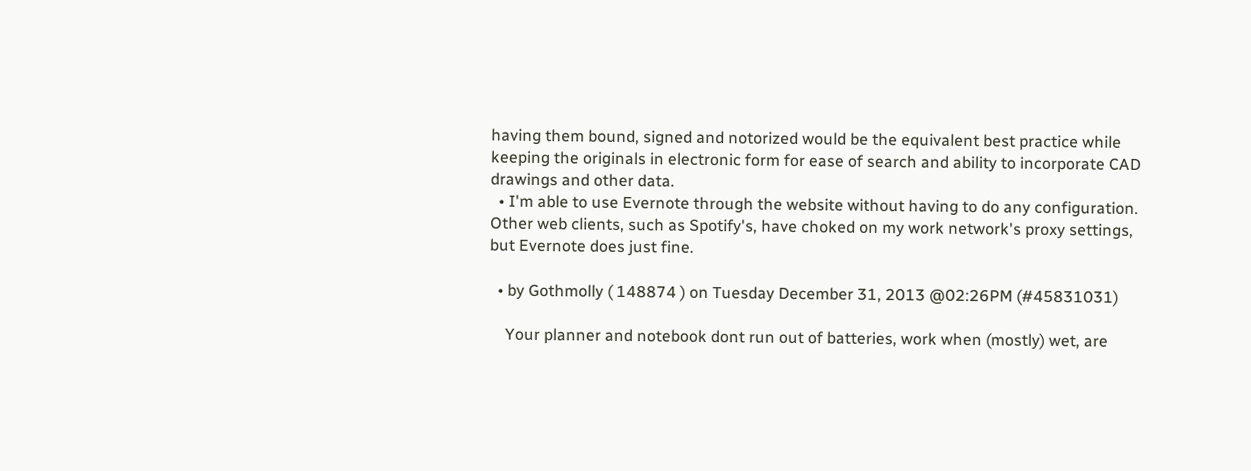having them bound, signed and notorized would be the equivalent best practice while keeping the originals in electronic form for ease of search and ability to incorporate CAD drawings and other data.
  • I'm able to use Evernote through the website without having to do any configuration. Other web clients, such as Spotify's, have choked on my work network's proxy settings, but Evernote does just fine.

  • by Gothmolly ( 148874 ) on Tuesday December 31, 2013 @02:26PM (#45831031)

    Your planner and notebook dont run out of batteries, work when (mostly) wet, are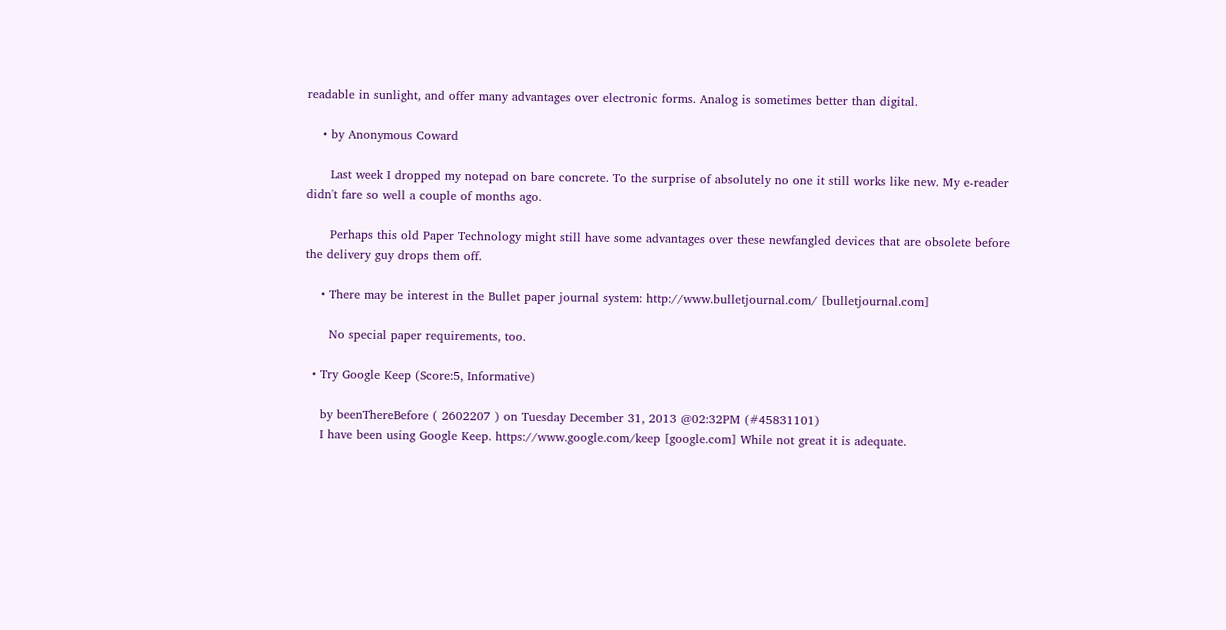readable in sunlight, and offer many advantages over electronic forms. Analog is sometimes better than digital.

    • by Anonymous Coward

      Last week I dropped my notepad on bare concrete. To the surprise of absolutely no one it still works like new. My e-reader didn't fare so well a couple of months ago.

      Perhaps this old Paper Technology might still have some advantages over these newfangled devices that are obsolete before the delivery guy drops them off.

    • There may be interest in the Bullet paper journal system: http://www.bulletjournal.com/ [bulletjournal.com]

      No special paper requirements, too.

  • Try Google Keep (Score:5, Informative)

    by beenThereBefore ( 2602207 ) on Tuesday December 31, 2013 @02:32PM (#45831101)
    I have been using Google Keep. https://www.google.com/keep [google.com] While not great it is adequate.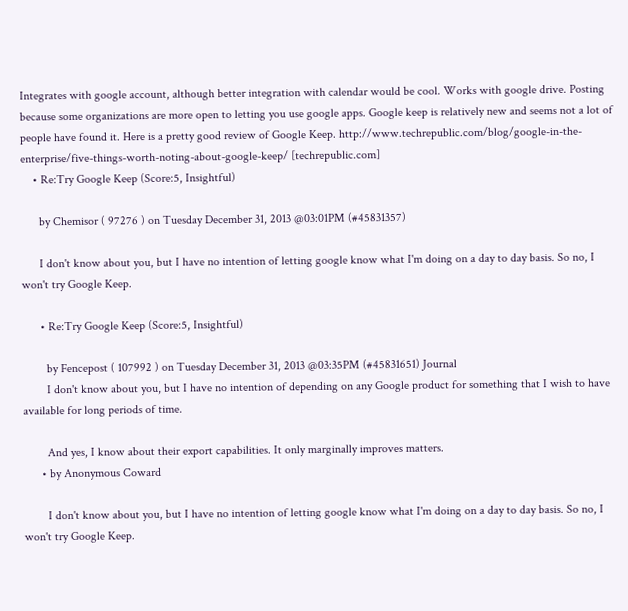Integrates with google account, although better integration with calendar would be cool. Works with google drive. Posting because some organizations are more open to letting you use google apps. Google keep is relatively new and seems not a lot of people have found it. Here is a pretty good review of Google Keep. http://www.techrepublic.com/blog/google-in-the-enterprise/five-things-worth-noting-about-google-keep/ [techrepublic.com]
    • Re:Try Google Keep (Score:5, Insightful)

      by Chemisor ( 97276 ) on Tuesday December 31, 2013 @03:01PM (#45831357)

      I don't know about you, but I have no intention of letting google know what I'm doing on a day to day basis. So no, I won't try Google Keep.

      • Re:Try Google Keep (Score:5, Insightful)

        by Fencepost ( 107992 ) on Tuesday December 31, 2013 @03:35PM (#45831651) Journal
        I don't know about you, but I have no intention of depending on any Google product for something that I wish to have available for long periods of time.

        And yes, I know about their export capabilities. It only marginally improves matters.
      • by Anonymous Coward

        I don't know about you, but I have no intention of letting google know what I'm doing on a day to day basis. So no, I won't try Google Keep.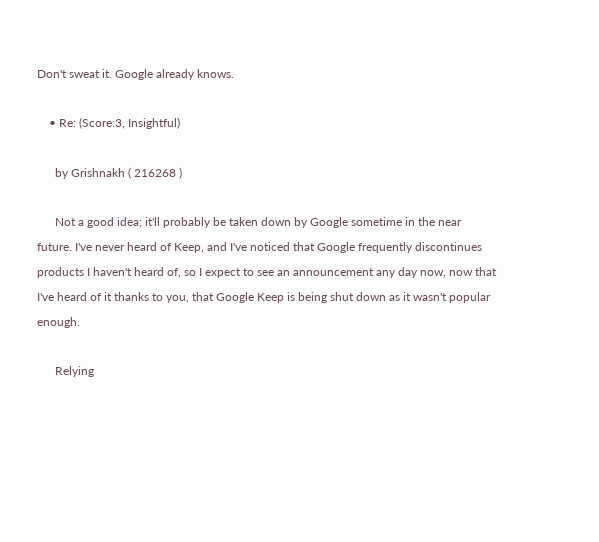Don't sweat it. Google already knows.

    • Re: (Score:3, Insightful)

      by Grishnakh ( 216268 )

      Not a good idea; it'll probably be taken down by Google sometime in the near future. I've never heard of Keep, and I've noticed that Google frequently discontinues products I haven't heard of, so I expect to see an announcement any day now, now that I've heard of it thanks to you, that Google Keep is being shut down as it wasn't popular enough.

      Relying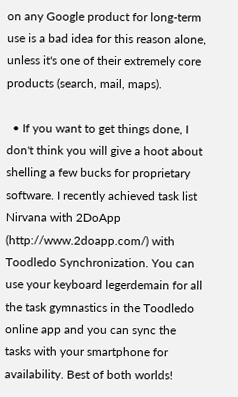on any Google product for long-term use is a bad idea for this reason alone, unless it's one of their extremely core products (search, mail, maps).

  • If you want to get things done, I don't think you will give a hoot about shelling a few bucks for proprietary software. I recently achieved task list Nirvana with 2DoApp (http://www.2doapp.com/) with Toodledo Synchronization. You can use your keyboard legerdemain for all the task gymnastics in the Toodledo online app and you can sync the tasks with your smartphone for availability. Best of both worlds!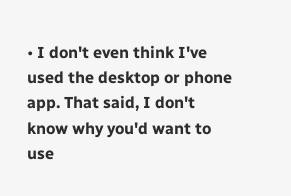• I don't even think I've used the desktop or phone app. That said, I don't know why you'd want to use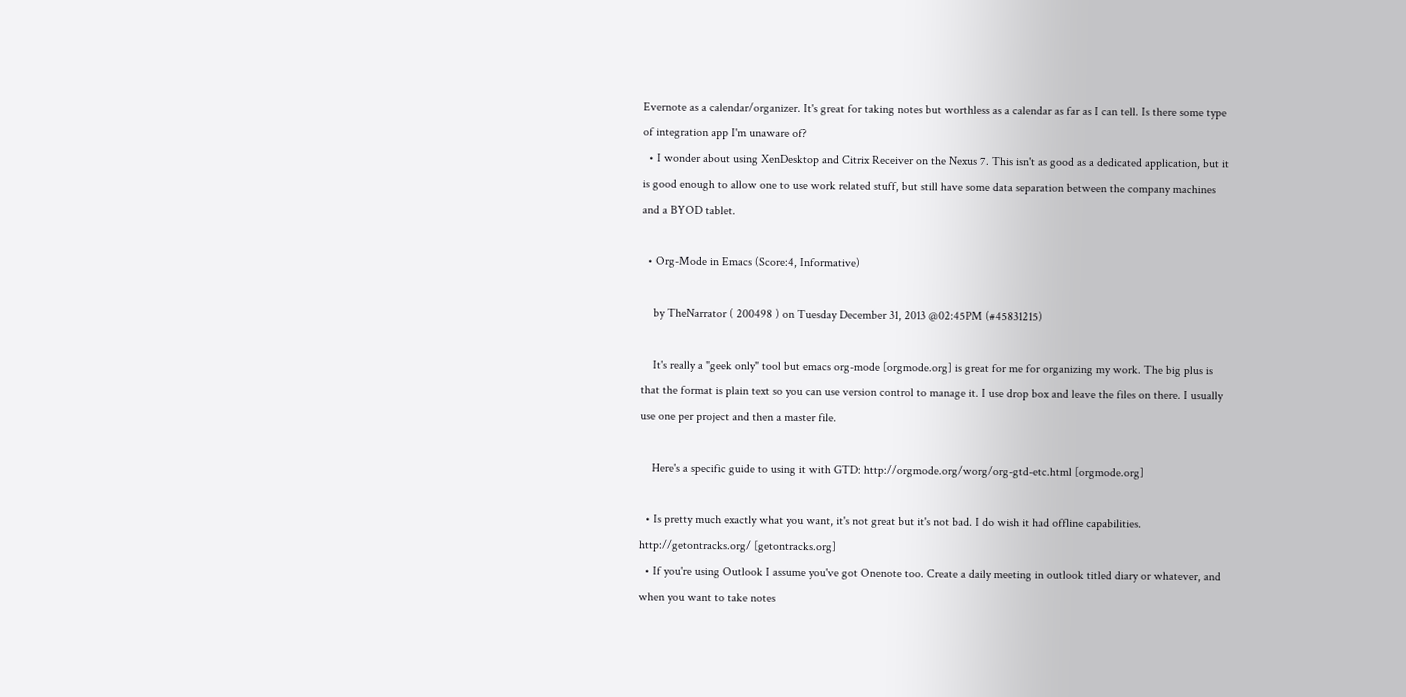Evernote as a calendar/organizer. It's great for taking notes but worthless as a calendar as far as I can tell. Is there some type of integration app I'm unaware of?
  • I wonder about using XenDesktop and Citrix Receiver on the Nexus 7. This isn't as good as a dedicated application, but it is good enough to allow one to use work related stuff, but still have some data separation between the company machines and a BYOD tablet.

  • Org-Mode in Emacs (Score:4, Informative)

    by TheNarrator ( 200498 ) on Tuesday December 31, 2013 @02:45PM (#45831215)

    It's really a "geek only" tool but emacs org-mode [orgmode.org] is great for me for organizing my work. The big plus is that the format is plain text so you can use version control to manage it. I use drop box and leave the files on there. I usually use one per project and then a master file.

    Here's a specific guide to using it with GTD: http://orgmode.org/worg/org-gtd-etc.html [orgmode.org]

  • Is pretty much exactly what you want, it's not great but it's not bad. I do wish it had offline capabilities. http://getontracks.org/ [getontracks.org]
  • If you're using Outlook I assume you've got Onenote too. Create a daily meeting in outlook titled diary or whatever, and when you want to take notes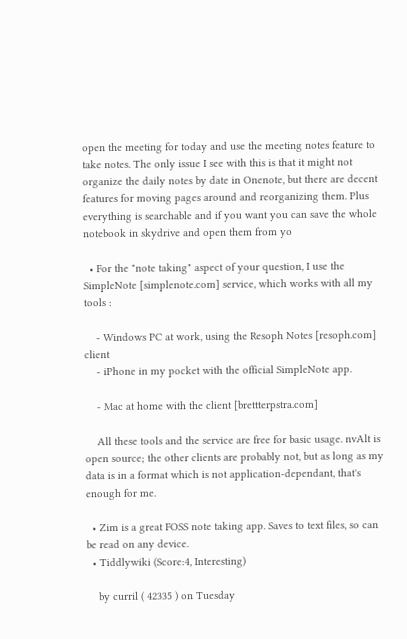open the meeting for today and use the meeting notes feature to take notes. The only issue I see with this is that it might not organize the daily notes by date in Onenote, but there are decent features for moving pages around and reorganizing them. Plus everything is searchable and if you want you can save the whole notebook in skydrive and open them from yo

  • For the "note taking" aspect of your question, I use the SimpleNote [simplenote.com] service, which works with all my tools :

    - Windows PC at work, using the Resoph Notes [resoph.com] client
    - iPhone in my pocket with the official SimpleNote app.

    - Mac at home with the client [brettterpstra.com]

    All these tools and the service are free for basic usage. nvAlt is open source; the other clients are probably not, but as long as my data is in a format which is not application-dependant, that's enough for me.

  • Zim is a great FOSS note taking app. Saves to text files, so can be read on any device.
  • Tiddlywiki (Score:4, Interesting)

    by curril ( 42335 ) on Tuesday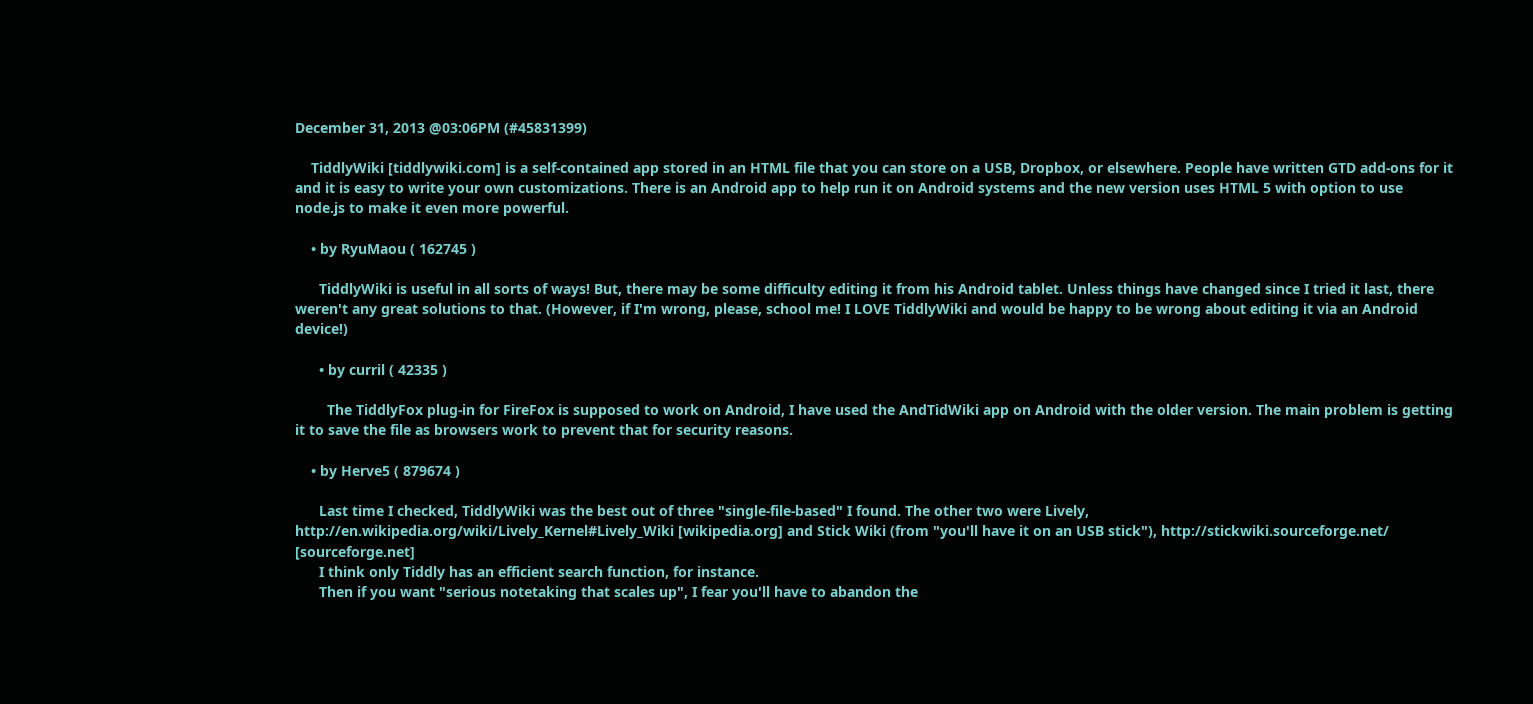December 31, 2013 @03:06PM (#45831399)

    TiddlyWiki [tiddlywiki.com] is a self-contained app stored in an HTML file that you can store on a USB, Dropbox, or elsewhere. People have written GTD add-ons for it and it is easy to write your own customizations. There is an Android app to help run it on Android systems and the new version uses HTML 5 with option to use node.js to make it even more powerful.

    • by RyuMaou ( 162745 )

      TiddlyWiki is useful in all sorts of ways! But, there may be some difficulty editing it from his Android tablet. Unless things have changed since I tried it last, there weren't any great solutions to that. (However, if I'm wrong, please, school me! I LOVE TiddlyWiki and would be happy to be wrong about editing it via an Android device!)

      • by curril ( 42335 )

        The TiddlyFox plug-in for FireFox is supposed to work on Android, I have used the AndTidWiki app on Android with the older version. The main problem is getting it to save the file as browsers work to prevent that for security reasons.

    • by Herve5 ( 879674 )

      Last time I checked, TiddlyWiki was the best out of three "single-file-based" I found. The other two were Lively, http://en.wikipedia.org/wiki/Lively_Kernel#Lively_Wiki [wikipedia.org] and Stick Wiki (from "you'll have it on an USB stick"), http://stickwiki.sourceforge.net/ [sourceforge.net]
      I think only Tiddly has an efficient search function, for instance.
      Then if you want "serious notetaking that scales up", I fear you'll have to abandon the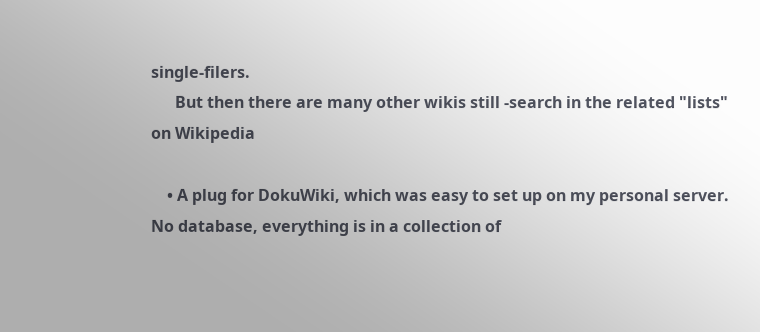single-filers.
      But then there are many other wikis still -search in the related "lists" on Wikipedia

    • A plug for DokuWiki, which was easy to set up on my personal server. No database, everything is in a collection of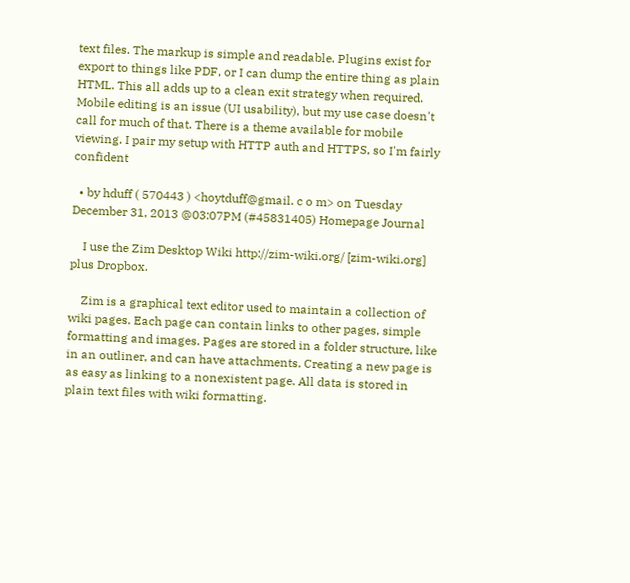text files. The markup is simple and readable. Plugins exist for export to things like PDF, or I can dump the entire thing as plain HTML. This all adds up to a clean exit strategy when required. Mobile editing is an issue (UI usability), but my use case doesn't call for much of that. There is a theme available for mobile viewing. I pair my setup with HTTP auth and HTTPS, so I'm fairly confident

  • by hduff ( 570443 ) <hoytduff@gmail. c o m> on Tuesday December 31, 2013 @03:07PM (#45831405) Homepage Journal

    I use the Zim Desktop Wiki http://zim-wiki.org/ [zim-wiki.org] plus Dropbox.

    Zim is a graphical text editor used to maintain a collection of wiki pages. Each page can contain links to other pages, simple formatting and images. Pages are stored in a folder structure, like in an outliner, and can have attachments. Creating a new page is as easy as linking to a nonexistent page. All data is stored in plain text files with wiki formatting.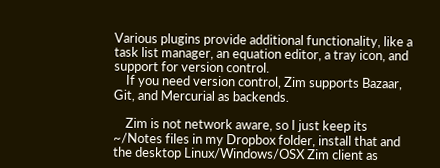Various plugins provide additional functionality, like a task list manager, an equation editor, a tray icon, and support for version control.
    If you need version control, Zim supports Bazaar, Git, and Mercurial as backends.

    Zim is not network aware, so I just keep its ~/Notes files in my Dropbox folder, install that and the desktop Linux/Windows/OSX Zim client as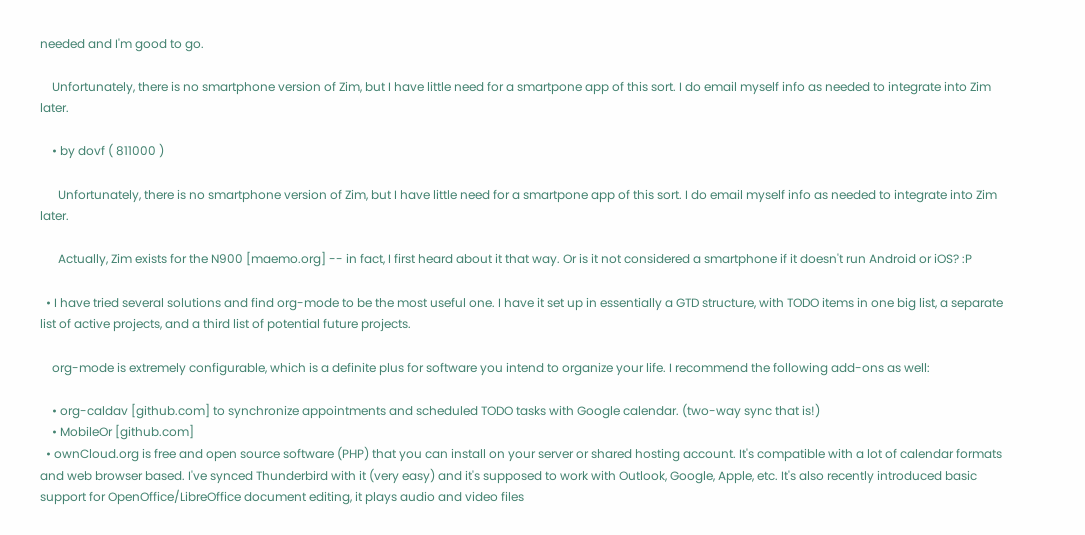needed and I'm good to go.

    Unfortunately, there is no smartphone version of Zim, but I have little need for a smartpone app of this sort. I do email myself info as needed to integrate into Zim later.

    • by dovf ( 811000 )

      Unfortunately, there is no smartphone version of Zim, but I have little need for a smartpone app of this sort. I do email myself info as needed to integrate into Zim later.

      Actually, Zim exists for the N900 [maemo.org] -- in fact, I first heard about it that way. Or is it not considered a smartphone if it doesn't run Android or iOS? :P

  • I have tried several solutions and find org-mode to be the most useful one. I have it set up in essentially a GTD structure, with TODO items in one big list, a separate list of active projects, and a third list of potential future projects.

    org-mode is extremely configurable, which is a definite plus for software you intend to organize your life. I recommend the following add-ons as well:

    • org-caldav [github.com] to synchronize appointments and scheduled TODO tasks with Google calendar. (two-way sync that is!)
    • MobileOr [github.com]
  • ownCloud.org is free and open source software (PHP) that you can install on your server or shared hosting account. It's compatible with a lot of calendar formats and web browser based. I've synced Thunderbird with it (very easy) and it's supposed to work with Outlook, Google, Apple, etc. It's also recently introduced basic support for OpenOffice/LibreOffice document editing, it plays audio and video files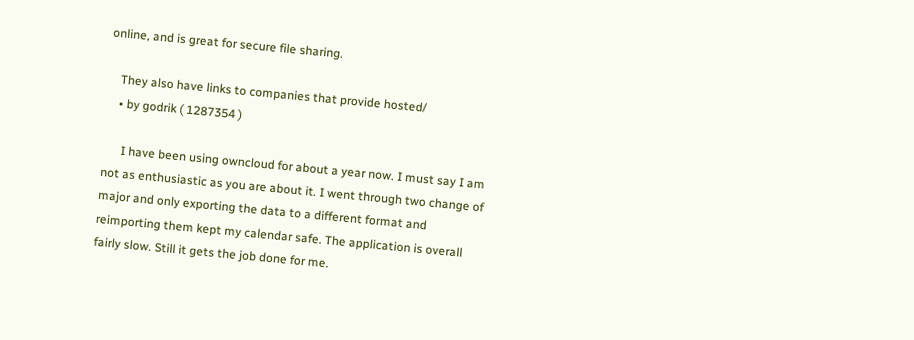online, and is great for secure file sharing.

    They also have links to companies that provide hosted/
    • by godrik ( 1287354 )

      I have been using owncloud for about a year now. I must say I am not as enthusiastic as you are about it. I went through two change of major and only exporting the data to a different format and reimporting them kept my calendar safe. The application is overall fairly slow. Still it gets the job done for me.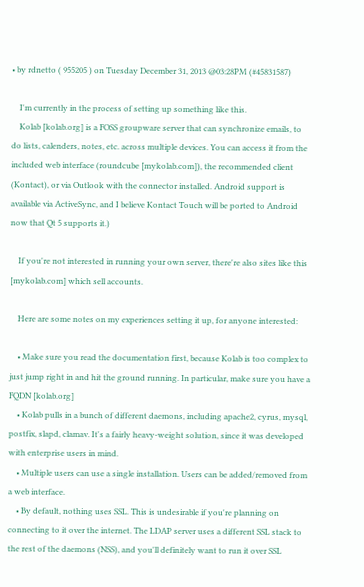• by rdnetto ( 955205 ) on Tuesday December 31, 2013 @03:28PM (#45831587)

    I'm currently in the process of setting up something like this.
    Kolab [kolab.org] is a FOSS groupware server that can synchronize emails, to do lists, calenders, notes, etc. across multiple devices. You can access it from the included web interface (roundcube [mykolab.com]), the recommended client (Kontact), or via Outlook with the connector installed. Android support is available via ActiveSync, and I believe Kontact Touch will be ported to Android now that Qt 5 supports it.)

    If you're not interested in running your own server, there're also sites like this [mykolab.com] which sell accounts.

    Here are some notes on my experiences setting it up, for anyone interested:

    • Make sure you read the documentation first, because Kolab is too complex to just jump right in and hit the ground running. In particular, make sure you have a FQDN [kolab.org]
    • Kolab pulls in a bunch of different daemons, including apache2, cyrus, mysql, postfix, slapd, clamav. It's a fairly heavy-weight solution, since it was developed with enterprise users in mind.
    • Multiple users can use a single installation. Users can be added/removed from a web interface.
    • By default, nothing uses SSL. This is undesirable if you're planning on connecting to it over the internet. The LDAP server uses a different SSL stack to the rest of the daemons (NSS), and you'll definitely want to run it over SSL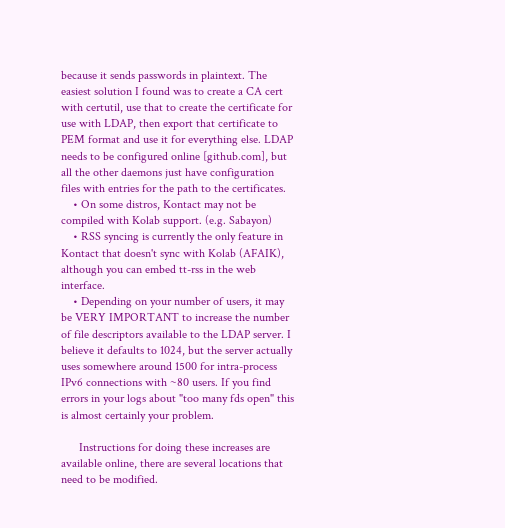because it sends passwords in plaintext. The easiest solution I found was to create a CA cert with certutil, use that to create the certificate for use with LDAP, then export that certificate to PEM format and use it for everything else. LDAP needs to be configured online [github.com], but all the other daemons just have configuration files with entries for the path to the certificates.
    • On some distros, Kontact may not be compiled with Kolab support. (e.g. Sabayon)
    • RSS syncing is currently the only feature in Kontact that doesn't sync with Kolab (AFAIK), although you can embed tt-rss in the web interface.
    • Depending on your number of users, it may be VERY IMPORTANT to increase the number of file descriptors available to the LDAP server. I believe it defaults to 1024, but the server actually uses somewhere around 1500 for intra-process IPv6 connections with ~80 users. If you find errors in your logs about "too many fds open" this is almost certainly your problem.

      Instructions for doing these increases are available online, there are several locations that need to be modified.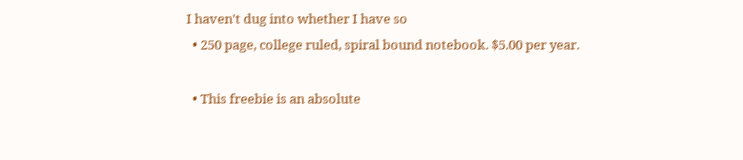I haven't dug into whether I have so
  • 250 page, college ruled, spiral bound notebook. $5.00 per year.

  • This freebie is an absolute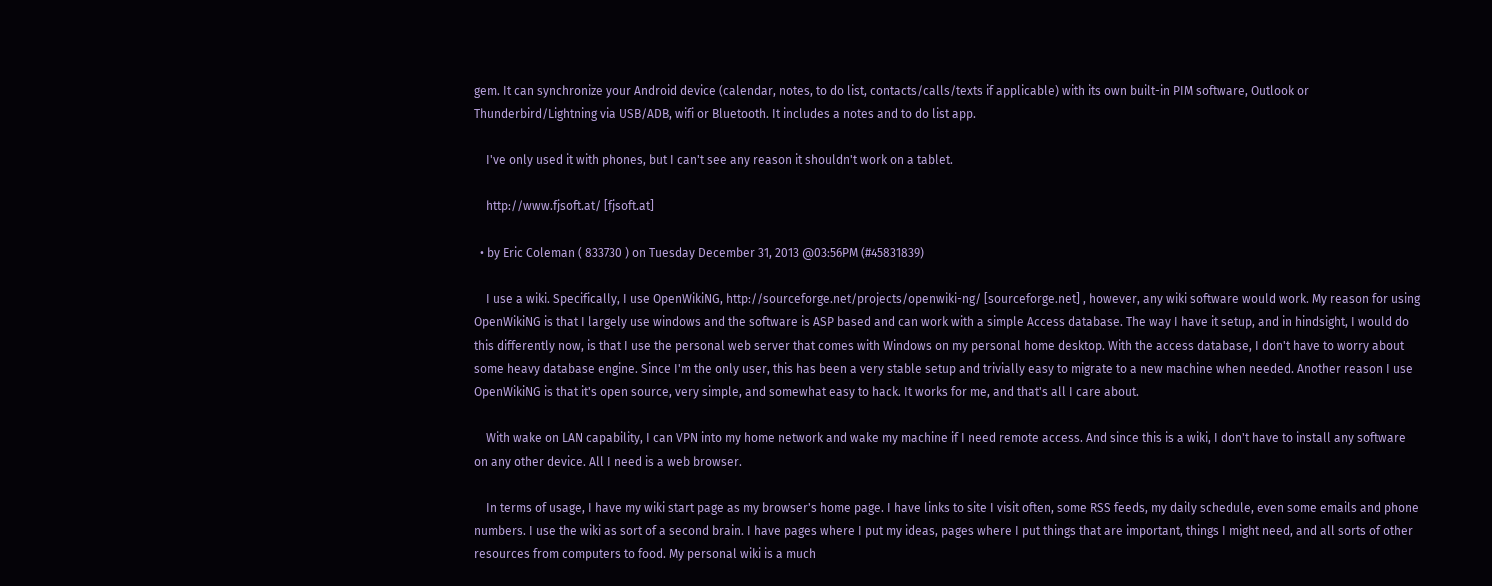gem. It can synchronize your Android device (calendar, notes, to do list, contacts/calls/texts if applicable) with its own built-in PIM software, Outlook or Thunderbird/Lightning via USB/ADB, wifi or Bluetooth. It includes a notes and to do list app.

    I've only used it with phones, but I can't see any reason it shouldn't work on a tablet.

    http://www.fjsoft.at/ [fjsoft.at]

  • by Eric Coleman ( 833730 ) on Tuesday December 31, 2013 @03:56PM (#45831839)

    I use a wiki. Specifically, I use OpenWikiNG, http://sourceforge.net/projects/openwiki-ng/ [sourceforge.net] , however, any wiki software would work. My reason for using OpenWikiNG is that I largely use windows and the software is ASP based and can work with a simple Access database. The way I have it setup, and in hindsight, I would do this differently now, is that I use the personal web server that comes with Windows on my personal home desktop. With the access database, I don't have to worry about some heavy database engine. Since I'm the only user, this has been a very stable setup and trivially easy to migrate to a new machine when needed. Another reason I use OpenWikiNG is that it's open source, very simple, and somewhat easy to hack. It works for me, and that's all I care about.

    With wake on LAN capability, I can VPN into my home network and wake my machine if I need remote access. And since this is a wiki, I don't have to install any software on any other device. All I need is a web browser.

    In terms of usage, I have my wiki start page as my browser's home page. I have links to site I visit often, some RSS feeds, my daily schedule, even some emails and phone numbers. I use the wiki as sort of a second brain. I have pages where I put my ideas, pages where I put things that are important, things I might need, and all sorts of other resources from computers to food. My personal wiki is a much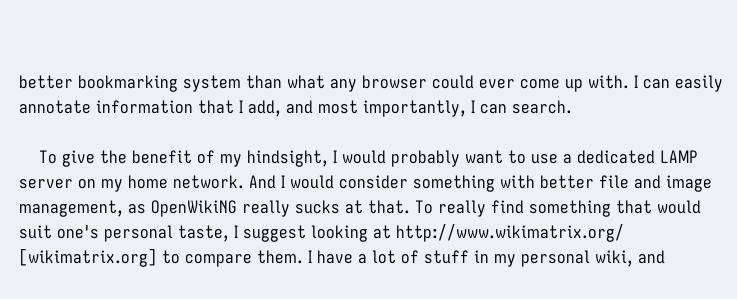better bookmarking system than what any browser could ever come up with. I can easily annotate information that I add, and most importantly, I can search.

    To give the benefit of my hindsight, I would probably want to use a dedicated LAMP server on my home network. And I would consider something with better file and image management, as OpenWikiNG really sucks at that. To really find something that would suit one's personal taste, I suggest looking at http://www.wikimatrix.org/ [wikimatrix.org] to compare them. I have a lot of stuff in my personal wiki, and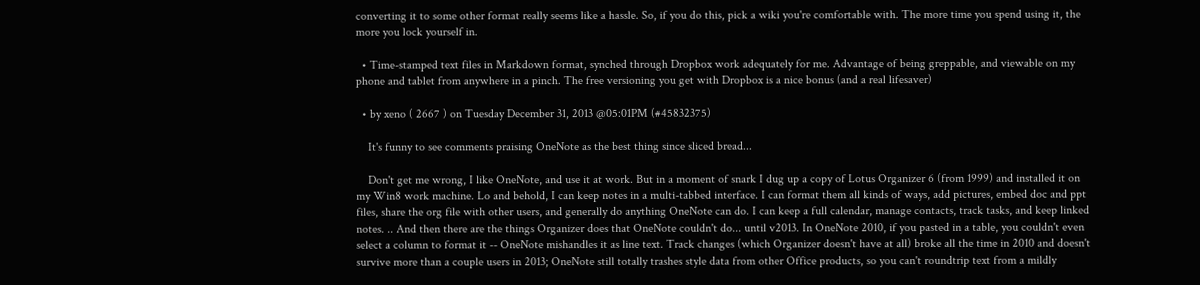converting it to some other format really seems like a hassle. So, if you do this, pick a wiki you're comfortable with. The more time you spend using it, the more you lock yourself in.

  • Time-stamped text files in Markdown format, synched through Dropbox work adequately for me. Advantage of being greppable, and viewable on my phone and tablet from anywhere in a pinch. The free versioning you get with Dropbox is a nice bonus (and a real lifesaver)

  • by xeno ( 2667 ) on Tuesday December 31, 2013 @05:01PM (#45832375)

    It's funny to see comments praising OneNote as the best thing since sliced bread...

    Don't get me wrong, I like OneNote, and use it at work. But in a moment of snark I dug up a copy of Lotus Organizer 6 (from 1999) and installed it on my Win8 work machine. Lo and behold, I can keep notes in a multi-tabbed interface. I can format them all kinds of ways, add pictures, embed doc and ppt files, share the org file with other users, and generally do anything OneNote can do. I can keep a full calendar, manage contacts, track tasks, and keep linked notes. .. And then there are the things Organizer does that OneNote couldn't do... until v2013. In OneNote 2010, if you pasted in a table, you couldn't even select a column to format it -- OneNote mishandles it as line text. Track changes (which Organizer doesn't have at all) broke all the time in 2010 and doesn't survive more than a couple users in 2013; OneNote still totally trashes style data from other Office products, so you can't roundtrip text from a mildly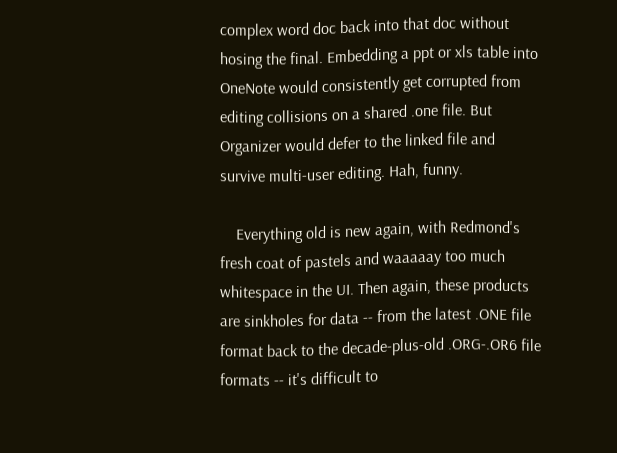complex word doc back into that doc without hosing the final. Embedding a ppt or xls table into OneNote would consistently get corrupted from editing collisions on a shared .one file. But Organizer would defer to the linked file and survive multi-user editing. Hah, funny.

    Everything old is new again, with Redmond's fresh coat of pastels and waaaaay too much whitespace in the UI. Then again, these products are sinkholes for data -- from the latest .ONE file format back to the decade-plus-old .ORG-.OR6 file formats -- it's difficult to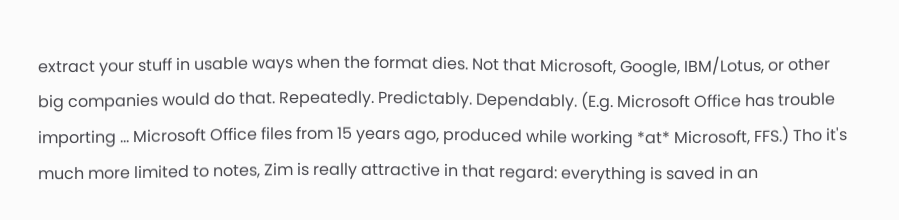extract your stuff in usable ways when the format dies. Not that Microsoft, Google, IBM/Lotus, or other big companies would do that. Repeatedly. Predictably. Dependably. (E.g. Microsoft Office has trouble importing ... Microsoft Office files from 15 years ago, produced while working *at* Microsoft, FFS.) Tho it's much more limited to notes, Zim is really attractive in that regard: everything is saved in an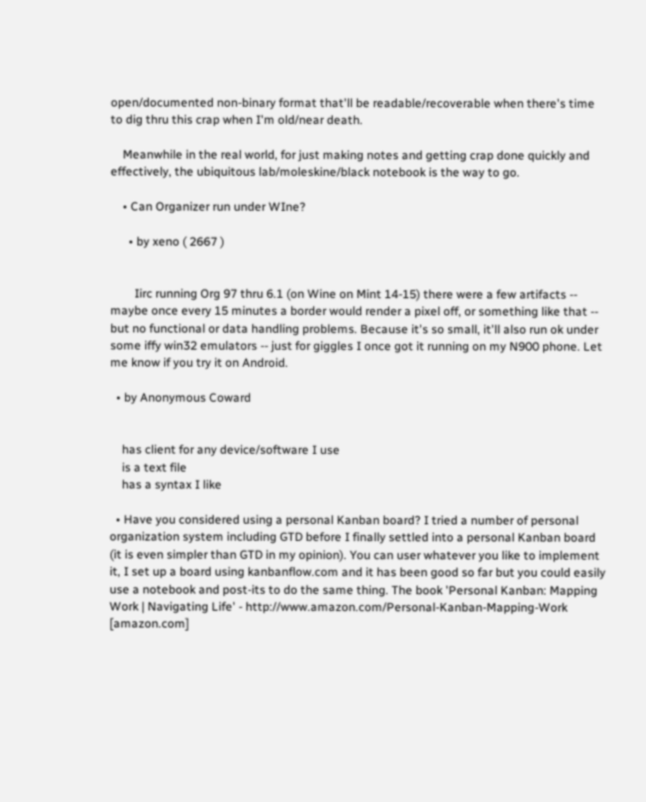open/documented non-binary format that'll be readable/recoverable when there's time to dig thru this crap when I'm old/near death.

    Meanwhile in the real world, for just making notes and getting crap done quickly and effectively, the ubiquitous lab/moleskine/black notebook is the way to go.

    • Can Organizer run under WIne?

      • by xeno ( 2667 )


        Iirc running Org 97 thru 6.1 (on Wine on Mint 14-15) there were a few artifacts -- maybe once every 15 minutes a border would render a pixel off, or something like that -- but no functional or data handling problems. Because it's so small, it'll also run ok under some iffy win32 emulators -- just for giggles I once got it running on my N900 phone. Let me know if you try it on Android.

  • by Anonymous Coward


    has client for any device/software I use
    is a text file
    has a syntax I like

  • Have you considered using a personal Kanban board? I tried a number of personal organization system including GTD before I finally settled into a personal Kanban board (it is even simpler than GTD in my opinion). You can user whatever you like to implement it, I set up a board using kanbanflow.com and it has been good so far but you could easily use a notebook and post-its to do the same thing. The book 'Personal Kanban: Mapping Work | Navigating Life' - http://www.amazon.com/Personal-Kanban-Mapping-Work [amazon.com]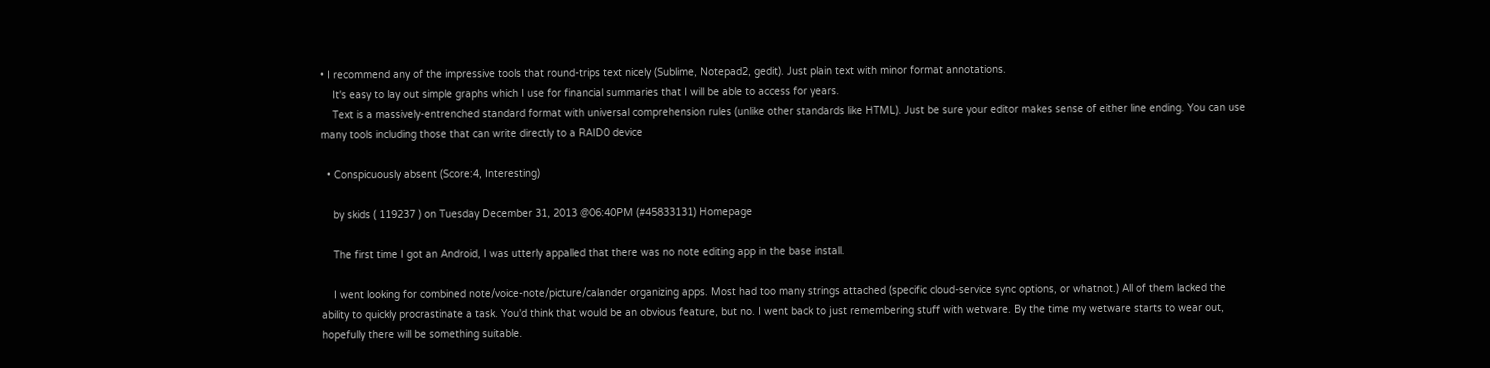• I recommend any of the impressive tools that round-trips text nicely (Sublime, Notepad2, gedit). Just plain text with minor format annotations.
    It's easy to lay out simple graphs which I use for financial summaries that I will be able to access for years.
    Text is a massively-entrenched standard format with universal comprehension rules (unlike other standards like HTML). Just be sure your editor makes sense of either line ending. You can use many tools including those that can write directly to a RAID0 device

  • Conspicuously absent (Score:4, Interesting)

    by skids ( 119237 ) on Tuesday December 31, 2013 @06:40PM (#45833131) Homepage

    The first time I got an Android, I was utterly appalled that there was no note editing app in the base install.

    I went looking for combined note/voice-note/picture/calander organizing apps. Most had too many strings attached (specific cloud-service sync options, or whatnot.) All of them lacked the ability to quickly procrastinate a task. You'd think that would be an obvious feature, but no. I went back to just remembering stuff with wetware. By the time my wetware starts to wear out, hopefully there will be something suitable.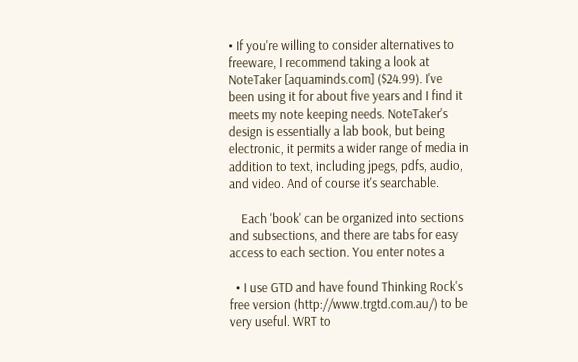• If you're willing to consider alternatives to freeware, I recommend taking a look at NoteTaker [aquaminds.com] ($24.99). I've been using it for about five years and I find it meets my note keeping needs. NoteTaker's design is essentially a lab book, but being electronic, it permits a wider range of media in addition to text, including jpegs, pdfs, audio, and video. And of course it's searchable.

    Each 'book' can be organized into sections and subsections, and there are tabs for easy access to each section. You enter notes a

  • I use GTD and have found Thinking Rock's free version (http://www.trgtd.com.au/) to be very useful. WRT to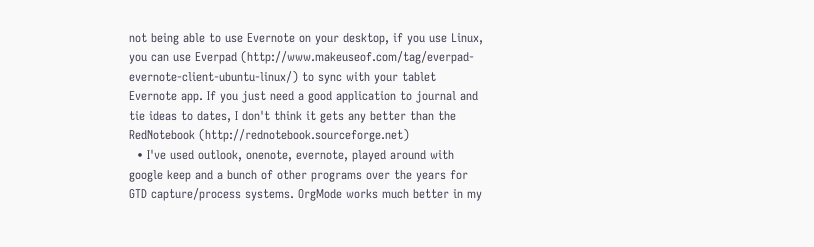not being able to use Evernote on your desktop, if you use Linux, you can use Everpad (http://www.makeuseof.com/tag/everpad-evernote-client-ubuntu-linux/) to sync with your tablet Evernote app. If you just need a good application to journal and tie ideas to dates, I don't think it gets any better than the RedNotebook (http://rednotebook.sourceforge.net)
  • I've used outlook, onenote, evernote, played around with google keep and a bunch of other programs over the years for GTD capture/process systems. OrgMode works much better in my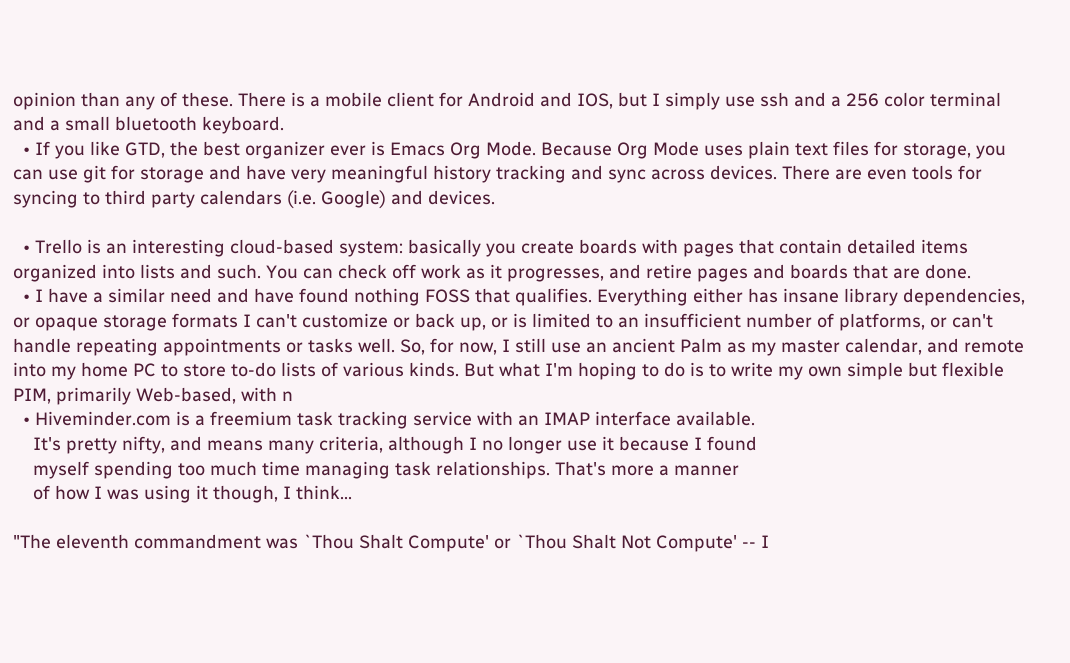opinion than any of these. There is a mobile client for Android and IOS, but I simply use ssh and a 256 color terminal and a small bluetooth keyboard.
  • If you like GTD, the best organizer ever is Emacs Org Mode. Because Org Mode uses plain text files for storage, you can use git for storage and have very meaningful history tracking and sync across devices. There are even tools for syncing to third party calendars (i.e. Google) and devices.

  • Trello is an interesting cloud-based system: basically you create boards with pages that contain detailed items organized into lists and such. You can check off work as it progresses, and retire pages and boards that are done.
  • I have a similar need and have found nothing FOSS that qualifies. Everything either has insane library dependencies, or opaque storage formats I can't customize or back up, or is limited to an insufficient number of platforms, or can't handle repeating appointments or tasks well. So, for now, I still use an ancient Palm as my master calendar, and remote into my home PC to store to-do lists of various kinds. But what I'm hoping to do is to write my own simple but flexible PIM, primarily Web-based, with n
  • Hiveminder.com is a freemium task tracking service with an IMAP interface available.
    It's pretty nifty, and means many criteria, although I no longer use it because I found
    myself spending too much time managing task relationships. That's more a manner
    of how I was using it though, I think...

"The eleventh commandment was `Thou Shalt Compute' or `Thou Shalt Not Compute' -- I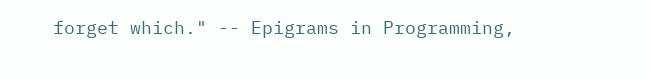forget which." -- Epigrams in Programming,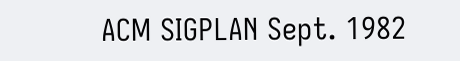ACM SIGPLAN Sept. 1982